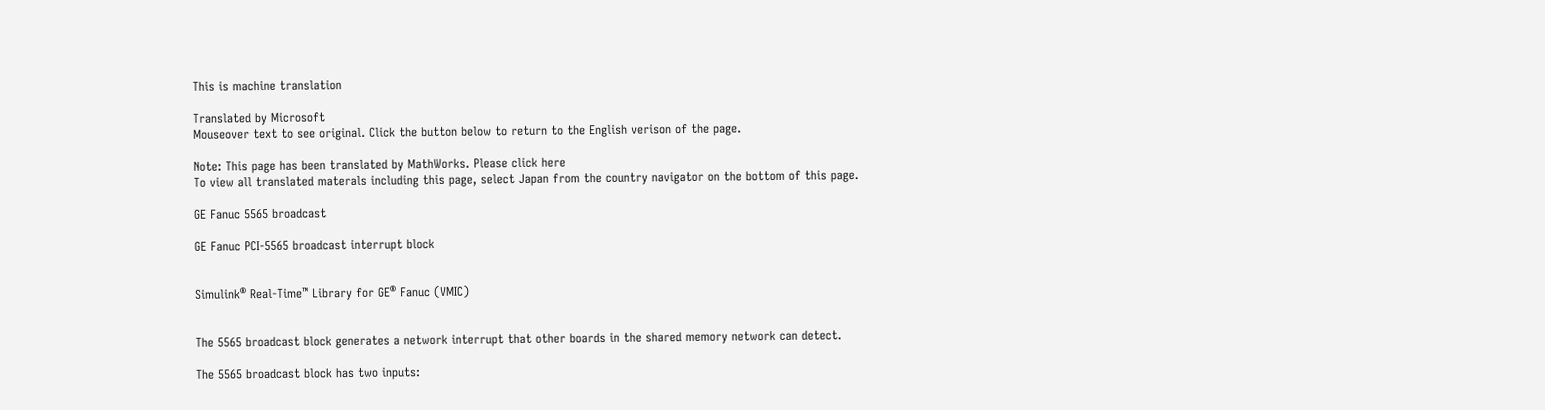This is machine translation

Translated by Microsoft
Mouseover text to see original. Click the button below to return to the English verison of the page.

Note: This page has been translated by MathWorks. Please click here
To view all translated materals including this page, select Japan from the country navigator on the bottom of this page.

GE Fanuc 5565 broadcast

GE Fanuc PCI-5565 broadcast interrupt block


Simulink® Real-Time™ Library for GE® Fanuc (VMIC)


The 5565 broadcast block generates a network interrupt that other boards in the shared memory network can detect.

The 5565 broadcast block has two inputs: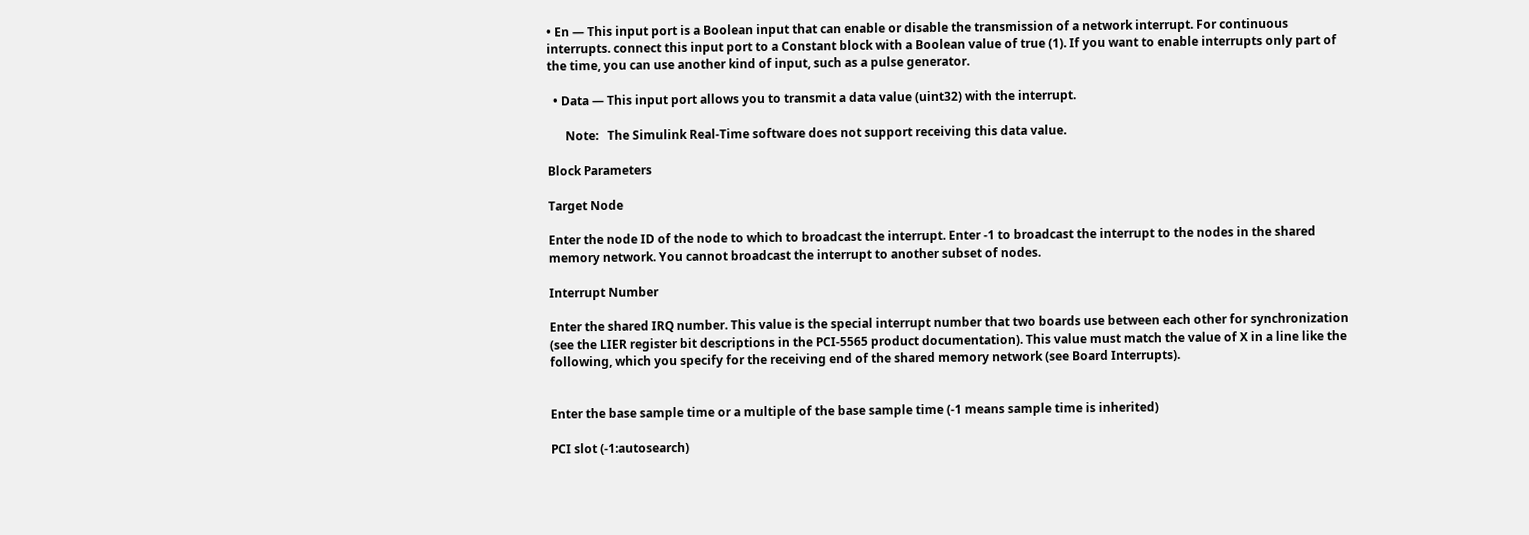• En — This input port is a Boolean input that can enable or disable the transmission of a network interrupt. For continuous interrupts. connect this input port to a Constant block with a Boolean value of true (1). If you want to enable interrupts only part of the time, you can use another kind of input, such as a pulse generator.

  • Data — This input port allows you to transmit a data value (uint32) with the interrupt.

      Note:   The Simulink Real-Time software does not support receiving this data value.

Block Parameters

Target Node

Enter the node ID of the node to which to broadcast the interrupt. Enter -1 to broadcast the interrupt to the nodes in the shared memory network. You cannot broadcast the interrupt to another subset of nodes.

Interrupt Number

Enter the shared IRQ number. This value is the special interrupt number that two boards use between each other for synchronization (see the LIER register bit descriptions in the PCI-5565 product documentation). This value must match the value of X in a line like the following, which you specify for the receiving end of the shared memory network (see Board Interrupts).


Enter the base sample time or a multiple of the base sample time (-1 means sample time is inherited)

PCI slot (-1:autosearch)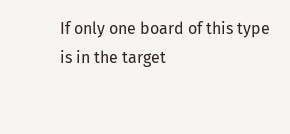If only one board of this type is in the target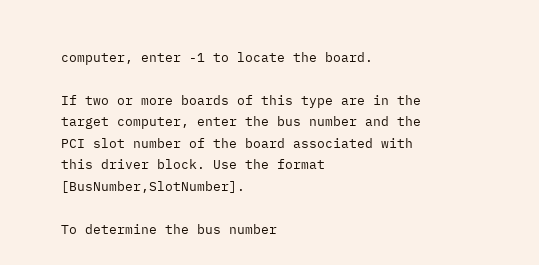computer, enter -1 to locate the board.

If two or more boards of this type are in the target computer, enter the bus number and the PCI slot number of the board associated with this driver block. Use the format [BusNumber,SlotNumber].

To determine the bus number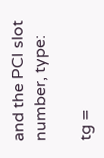and the PCI slot number, type:

tg =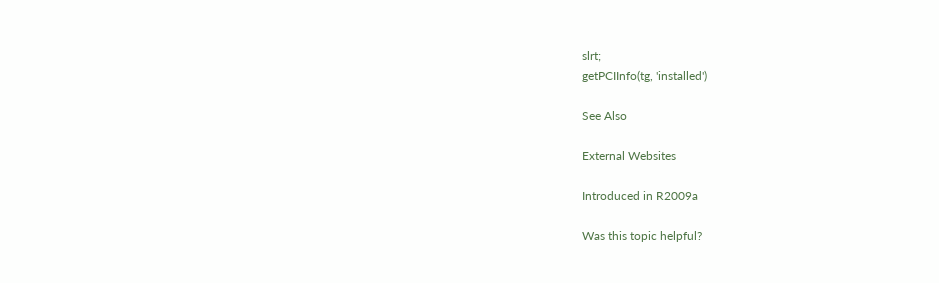slrt;
getPCIInfo(tg, 'installed')

See Also

External Websites

Introduced in R2009a

Was this topic helpful?